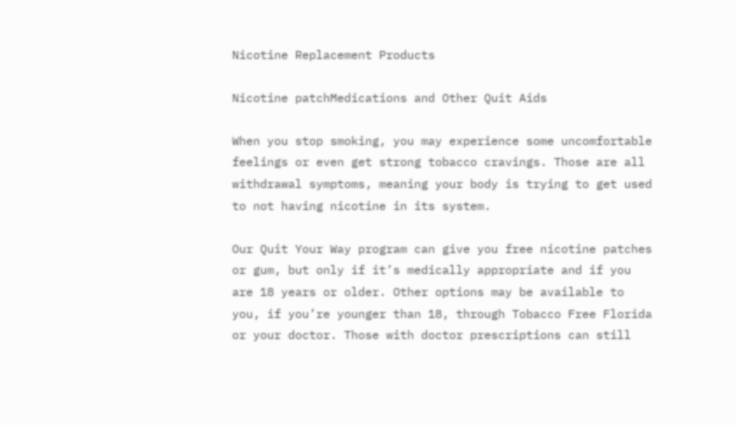Nicotine Replacement Products

Nicotine patchMedications and Other Quit Aids

When you stop smoking, you may experience some uncomfortable feelings or even get strong tobacco cravings. Those are all withdrawal symptoms, meaning your body is trying to get used to not having nicotine in its system.

Our Quit Your Way program can give you free nicotine patches or gum, but only if it’s medically appropriate and if you are 18 years or older. Other options may be available to you, if you’re younger than 18, through Tobacco Free Florida or your doctor. Those with doctor prescriptions can still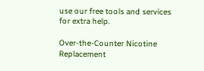use our free tools and services for extra help.

Over-the-Counter Nicotine Replacement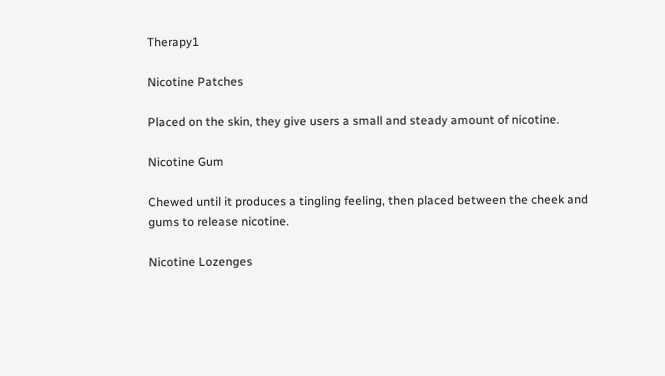Therapy1

Nicotine Patches

Placed on the skin, they give users a small and steady amount of nicotine.

Nicotine Gum

Chewed until it produces a tingling feeling, then placed between the cheek and gums to release nicotine.

Nicotine Lozenges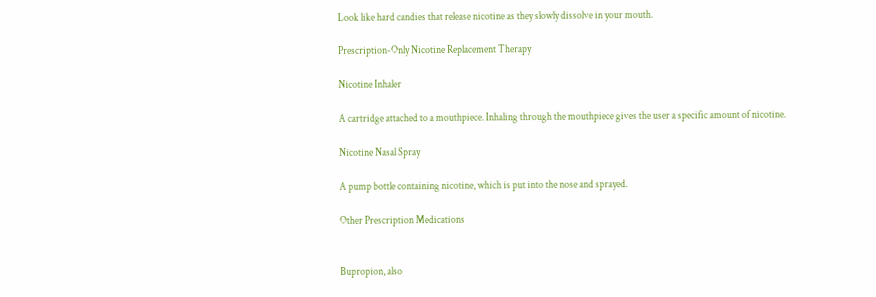Look like hard candies that release nicotine as they slowly dissolve in your mouth.

Prescription-Only Nicotine Replacement Therapy

Nicotine Inhaler

A cartridge attached to a mouthpiece. Inhaling through the mouthpiece gives the user a specific amount of nicotine.

Nicotine Nasal Spray

A pump bottle containing nicotine, which is put into the nose and sprayed.

Other Prescription Medications


Bupropion, also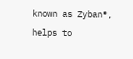known as Zyban®, helps to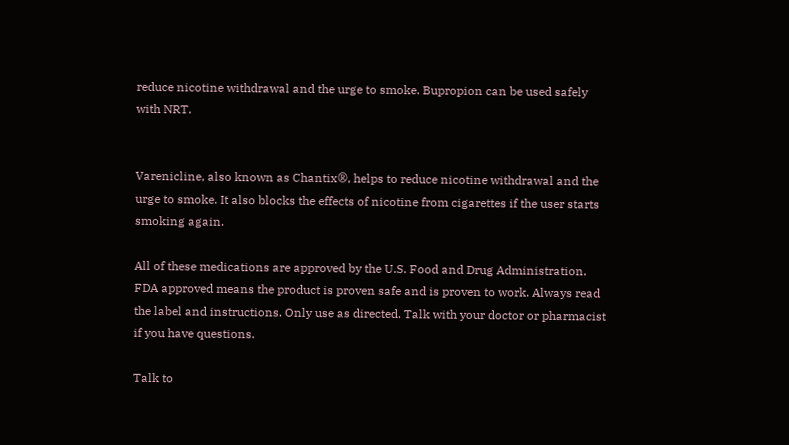reduce nicotine withdrawal and the urge to smoke. Bupropion can be used safely with NRT.


Varenicline, also known as Chantix®, helps to reduce nicotine withdrawal and the urge to smoke. It also blocks the effects of nicotine from cigarettes if the user starts smoking again.

All of these medications are approved by the U.S. Food and Drug Administration. FDA approved means the product is proven safe and is proven to work. Always read the label and instructions. Only use as directed. Talk with your doctor or pharmacist if you have questions.

Talk to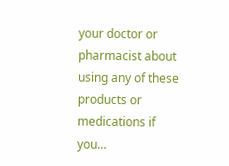your doctor or pharmacist about using any of these products or medications if you…